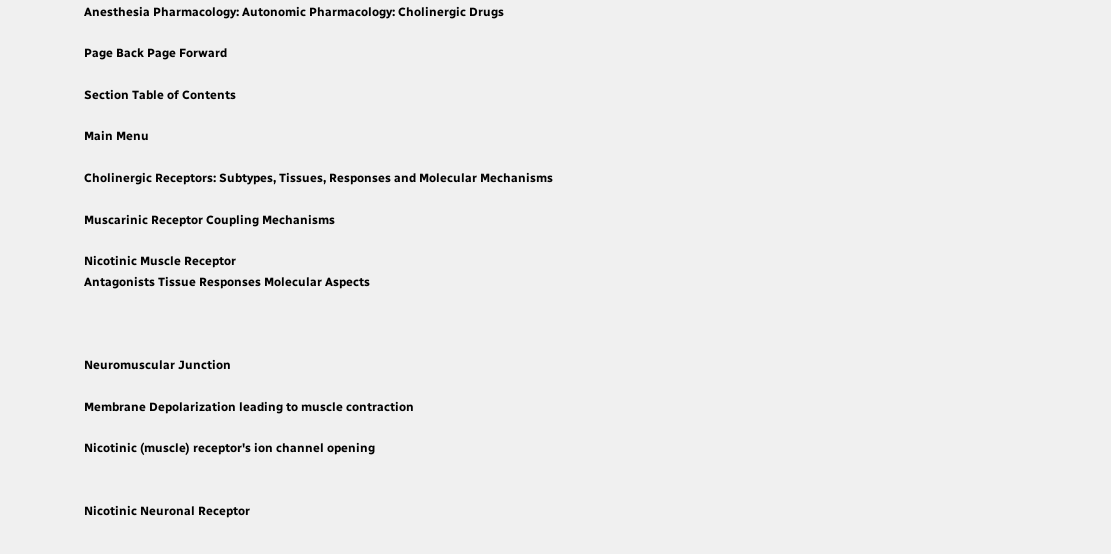Anesthesia Pharmacology: Autonomic Pharmacology: Cholinergic Drugs

Page Back Page Forward

Section Table of Contents

Main Menu

Cholinergic Receptors: Subtypes, Tissues, Responses and Molecular Mechanisms

Muscarinic Receptor Coupling Mechanisms

Nicotinic Muscle Receptor
Antagonists Tissue Responses Molecular Aspects



Neuromuscular Junction

Membrane Depolarization leading to muscle contraction

Nicotinic (muscle) receptor's ion channel opening


Nicotinic Neuronal Receptor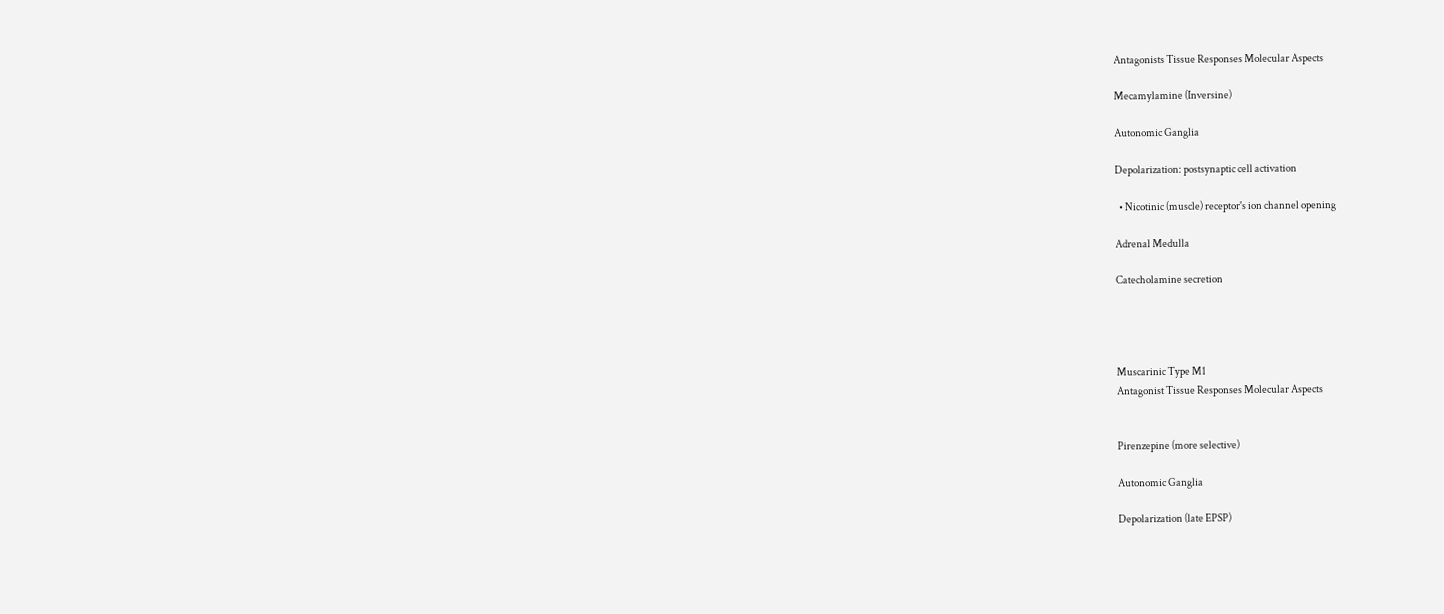Antagonists Tissue Responses Molecular Aspects

Mecamylamine (Inversine)

Autonomic Ganglia

Depolarization: postsynaptic cell activation

  • Nicotinic (muscle) receptor's ion channel opening

Adrenal Medulla

Catecholamine secretion




Muscarinic Type M1
Antagonist Tissue Responses Molecular Aspects


Pirenzepine (more selective)

Autonomic Ganglia

Depolarization (late EPSP)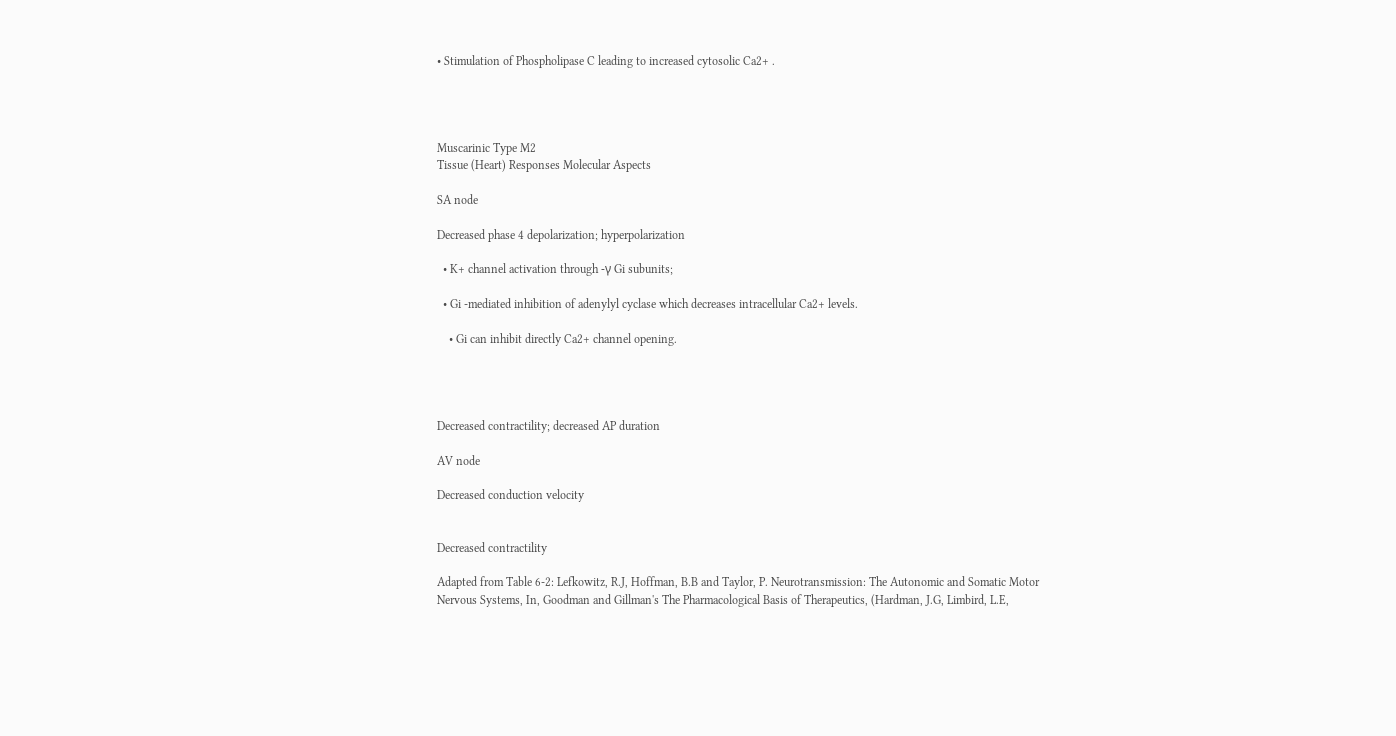• Stimulation of Phospholipase C leading to increased cytosolic Ca2+ .




Muscarinic Type M2
Tissue (Heart) Responses Molecular Aspects

SA node

Decreased phase 4 depolarization; hyperpolarization

  • K+ channel activation through -γ Gi subunits;

  • Gi -mediated inhibition of adenylyl cyclase which decreases intracellular Ca2+ levels.

    • Gi can inhibit directly Ca2+ channel opening.




Decreased contractility; decreased AP duration

AV node

Decreased conduction velocity


Decreased contractility

Adapted from Table 6-2: Lefkowitz, R.J, Hoffman, B.B and Taylor, P. Neurotransmission: The Autonomic and Somatic Motor Nervous Systems, In, Goodman and Gillman's The Pharmacological Basis of Therapeutics, (Hardman, J.G, Limbird, L.E,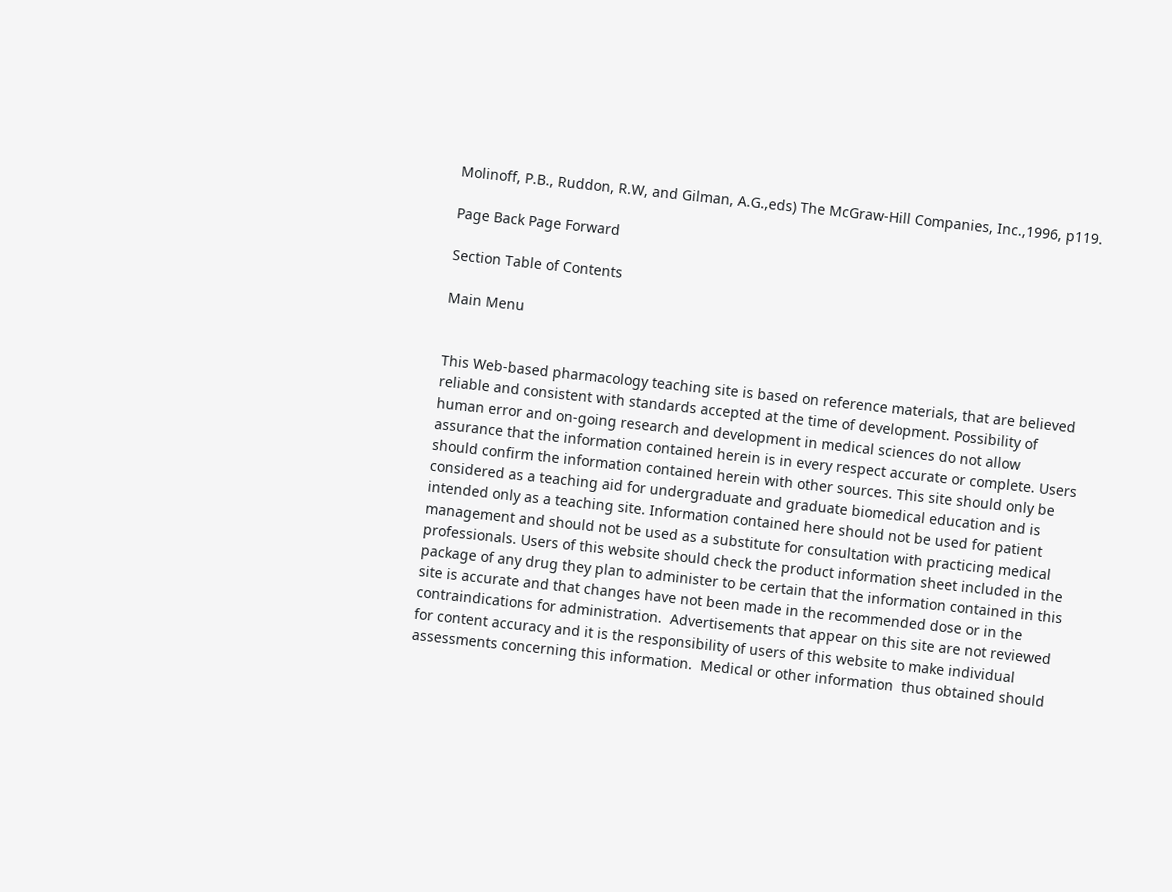Molinoff, P.B., Ruddon, R.W, and Gilman, A.G.,eds) The McGraw-Hill Companies, Inc.,1996, p119.

Page Back Page Forward

Section Table of Contents

Main Menu


This Web-based pharmacology teaching site is based on reference materials, that are believed reliable and consistent with standards accepted at the time of development. Possibility of human error and on-going research and development in medical sciences do not allow assurance that the information contained herein is in every respect accurate or complete. Users should confirm the information contained herein with other sources. This site should only be considered as a teaching aid for undergraduate and graduate biomedical education and is intended only as a teaching site. Information contained here should not be used for patient management and should not be used as a substitute for consultation with practicing medical professionals. Users of this website should check the product information sheet included in the package of any drug they plan to administer to be certain that the information contained in this site is accurate and that changes have not been made in the recommended dose or in the contraindications for administration.  Advertisements that appear on this site are not reviewed for content accuracy and it is the responsibility of users of this website to make individual assessments concerning this information.  Medical or other information  thus obtained should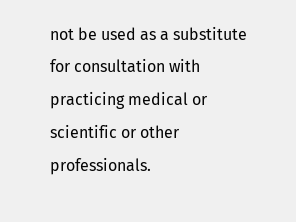not be used as a substitute for consultation with practicing medical or scientific or other professionals.